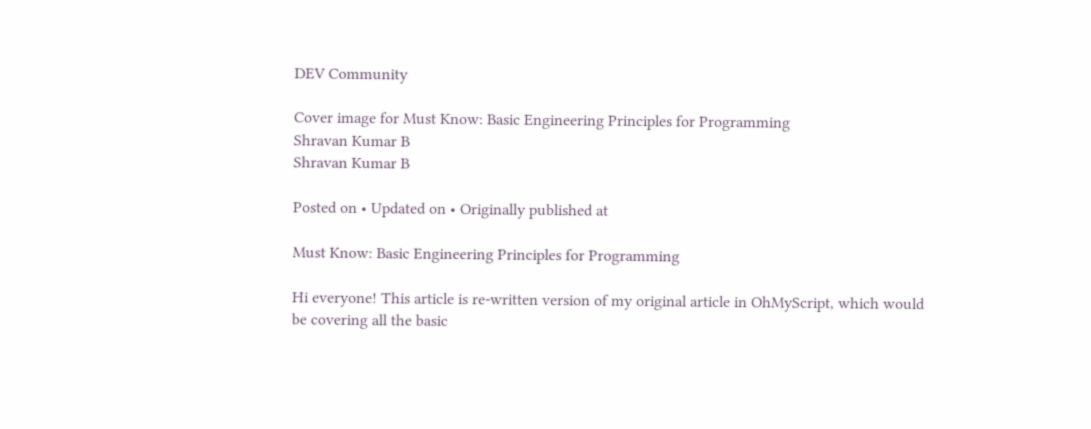DEV Community

Cover image for Must Know: Basic Engineering Principles for Programming
Shravan Kumar B
Shravan Kumar B

Posted on • Updated on • Originally published at

Must Know: Basic Engineering Principles for Programming

Hi everyone! This article is re-written version of my original article in OhMyScript, which would be covering all the basic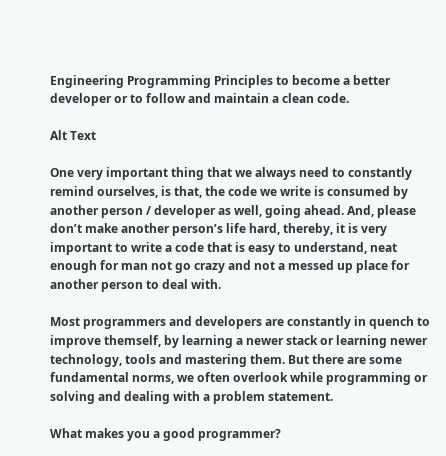Engineering Programming Principles to become a better developer or to follow and maintain a clean code.

Alt Text

One very important thing that we always need to constantly remind ourselves, is that, the code we write is consumed by another person / developer as well, going ahead. And, please don’t make another person’s life hard, thereby, it is very important to write a code that is easy to understand, neat enough for man not go crazy and not a messed up place for another person to deal with.

Most programmers and developers are constantly in quench to improve themself, by learning a newer stack or learning newer technology, tools and mastering them. But there are some fundamental norms, we often overlook while programming or solving and dealing with a problem statement.

What makes you a good programmer?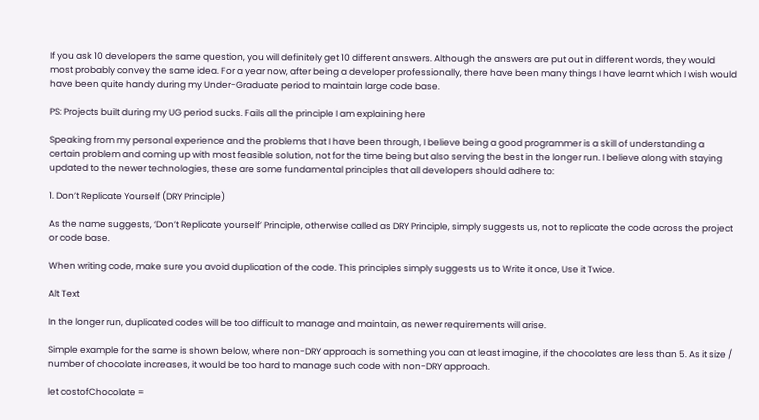If you ask 10 developers the same question, you will definitely get 10 different answers. Although the answers are put out in different words, they would most probably convey the same idea. For a year now, after being a developer professionally, there have been many things I have learnt which I wish would have been quite handy during my Under-Graduate period to maintain large code base.

PS: Projects built during my UG period sucks. Fails all the principle I am explaining here

Speaking from my personal experience and the problems that I have been through, I believe being a good programmer is a skill of understanding a certain problem and coming up with most feasible solution, not for the time being but also serving the best in the longer run. I believe along with staying updated to the newer technologies, these are some fundamental principles that all developers should adhere to:

1. Don’t Replicate Yourself (DRY Principle)

As the name suggests, ‘Don’t Replicate yourself’ Principle, otherwise called as DRY Principle, simply suggests us, not to replicate the code across the project or code base.

When writing code, make sure you avoid duplication of the code. This principles simply suggests us to Write it once, Use it Twice.

Alt Text

In the longer run, duplicated codes will be too difficult to manage and maintain, as newer requirements will arise.

Simple example for the same is shown below, where non-DRY approach is something you can at least imagine, if the chocolates are less than 5. As it size / number of chocolate increases, it would be too hard to manage such code with non-DRY approach.

let costofChocolate =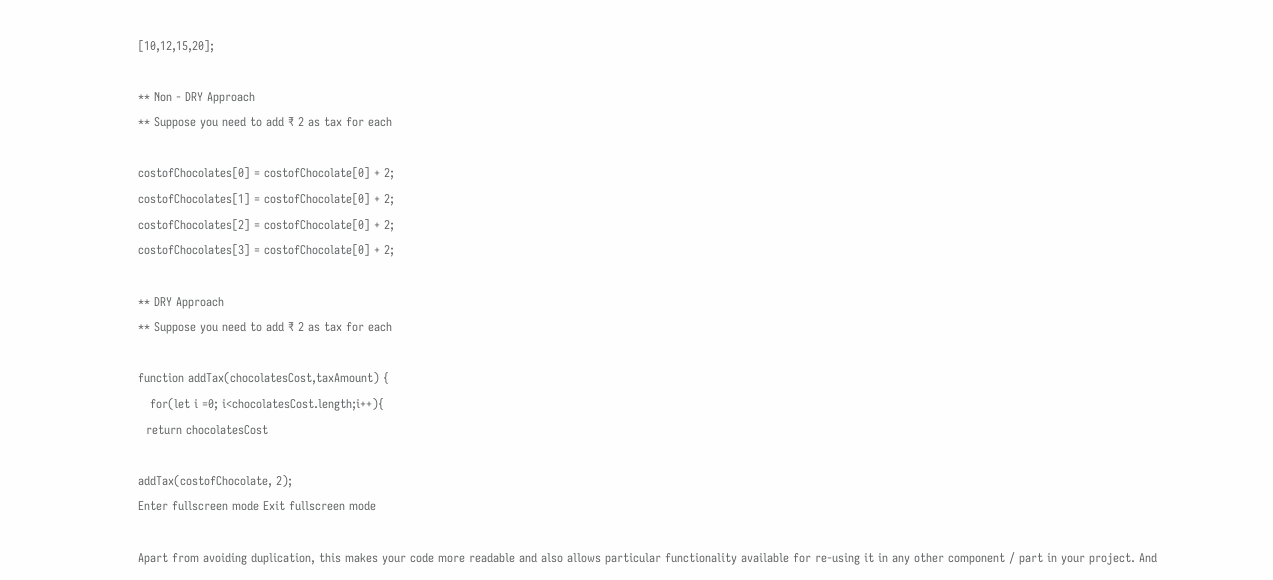[10,12,15,20];

** Non - DRY Approach
** Suppose you need to add ₹ 2 as tax for each

costofChocolates[0] = costofChocolate[0] + 2;
costofChocolates[1] = costofChocolate[0] + 2;
costofChocolates[2] = costofChocolate[0] + 2;
costofChocolates[3] = costofChocolate[0] + 2;

** DRY Approach
** Suppose you need to add ₹ 2 as tax for each

function addTax(chocolatesCost,taxAmount) {
   for(let i =0; i<chocolatesCost.length;i++){
  return chocolatesCost

addTax(costofChocolate, 2);
Enter fullscreen mode Exit fullscreen mode

Apart from avoiding duplication, this makes your code more readable and also allows particular functionality available for re-using it in any other component / part in your project. And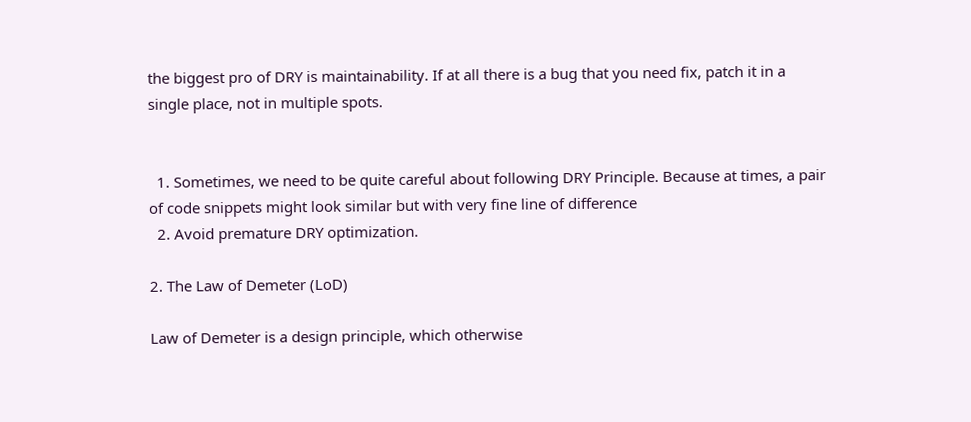the biggest pro of DRY is maintainability. If at all there is a bug that you need fix, patch it in a single place, not in multiple spots.


  1. Sometimes, we need to be quite careful about following DRY Principle. Because at times, a pair of code snippets might look similar but with very fine line of difference
  2. Avoid premature DRY optimization.

2. The Law of Demeter (LoD)

Law of Demeter is a design principle, which otherwise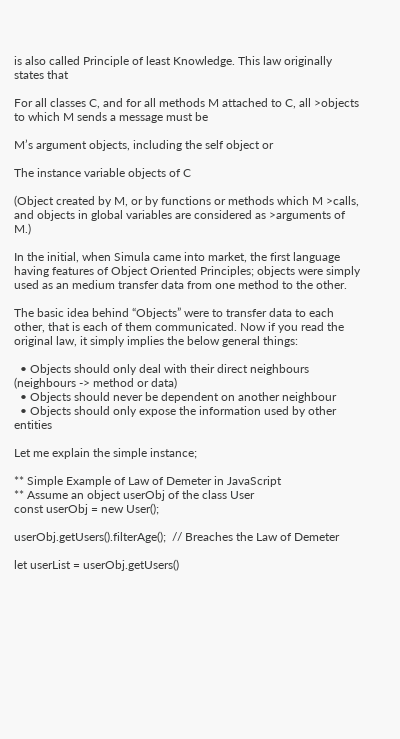is also called Principle of least Knowledge. This law originally states that

For all classes C, and for all methods M attached to C, all >objects to which M sends a message must be

M’s argument objects, including the self object or

The instance variable objects of C

(Object created by M, or by functions or methods which M >calls, and objects in global variables are considered as >arguments of M.)

In the initial, when Simula came into market, the first language having features of Object Oriented Principles; objects were simply used as an medium transfer data from one method to the other.

The basic idea behind “Objects” were to transfer data to each other, that is each of them communicated. Now if you read the original law, it simply implies the below general things:

  • Objects should only deal with their direct neighbours (neighbours -> method or data)
  • Objects should never be dependent on another neighbour
  • Objects should only expose the information used by other entities

Let me explain the simple instance;

** Simple Example of Law of Demeter in JavaScript
** Assume an object userObj of the class User
const userObj = new User();

userObj.getUsers().filterAge();  // Breaches the Law of Demeter

let userList = userObj.getUsers()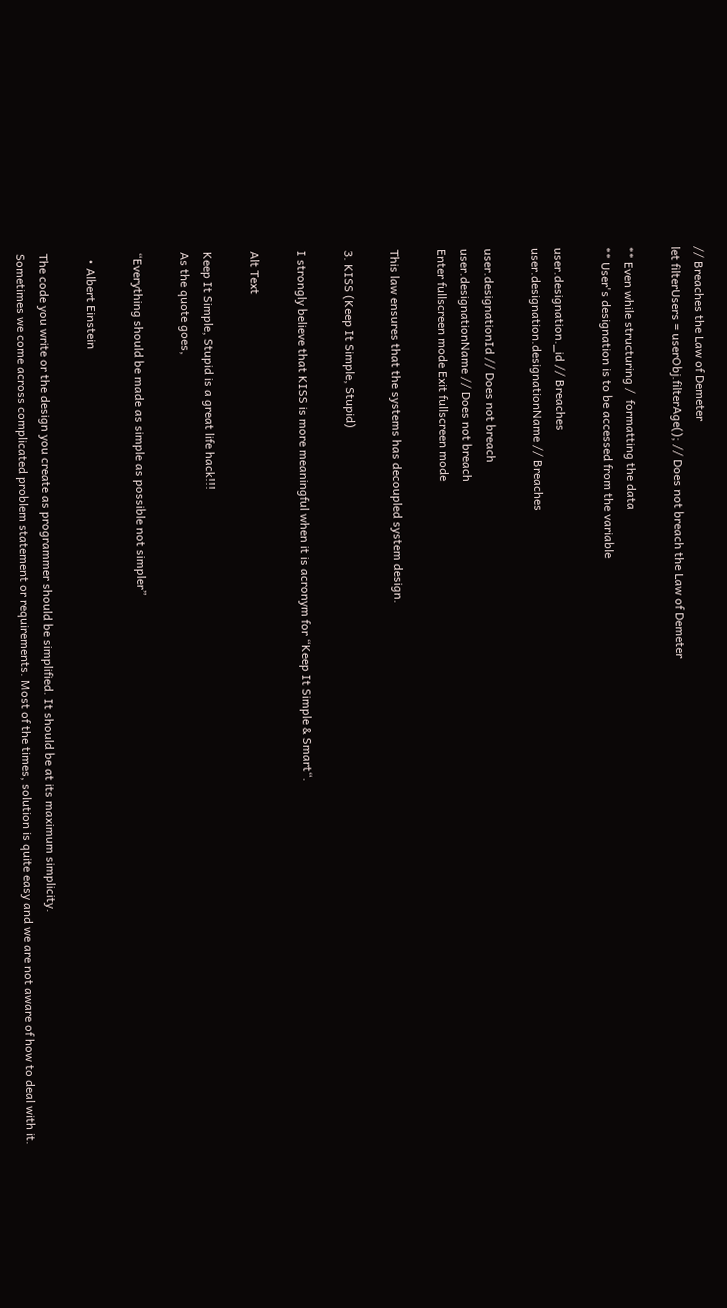// Breaches the Law of Demeter
let filterUsers = userObj.filterAge(); // Does not breach the Law of Demeter

** Even while structuring /  formatting the data
** User's designation is to be accessed from the variable

user.designation._id // Breaches
user.designation.designationName // Breaches

user.designationId // Does not breach
user.designationName // Does not breach
Enter fullscreen mode Exit fullscreen mode

This law ensures that the systems has decoupled system design.

3. KISS (Keep It Simple, Stupid)

I strongly believe that KISS is more meaningful when it is acronym for “Keep It Simple & Smart“.

Alt Text

Keep It Simple, Stupid is a great life hack!!!
As the quote goes,

“Everything should be made as simple as possible not simpler”

  • Albert Einstein

The code you write or the design you create as programmer should be simplified. It should be at its maximum simplicity.
Sometimes we come across complicated problem statement or requirements. Most of the times, solution is quite easy and we are not aware of how to deal with it.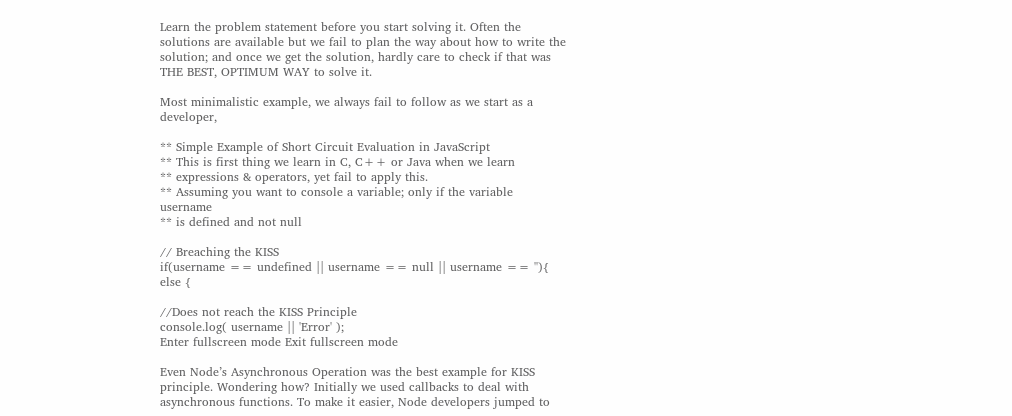Learn the problem statement before you start solving it. Often the solutions are available but we fail to plan the way about how to write the solution; and once we get the solution, hardly care to check if that was THE BEST, OPTIMUM WAY to solve it.

Most minimalistic example, we always fail to follow as we start as a developer,

** Simple Example of Short Circuit Evaluation in JavaScript
** This is first thing we learn in C, C++ or Java when we learn
** expressions & operators, yet fail to apply this.
** Assuming you want to console a variable; only if the variable username
** is defined and not null

// Breaching the KISS
if(username == undefined || username == null || username == ''){
else {

//Does not reach the KISS Principle
console.log( username || 'Error' );
Enter fullscreen mode Exit fullscreen mode

Even Node’s Asynchronous Operation was the best example for KISS principle. Wondering how? Initially we used callbacks to deal with asynchronous functions. To make it easier, Node developers jumped to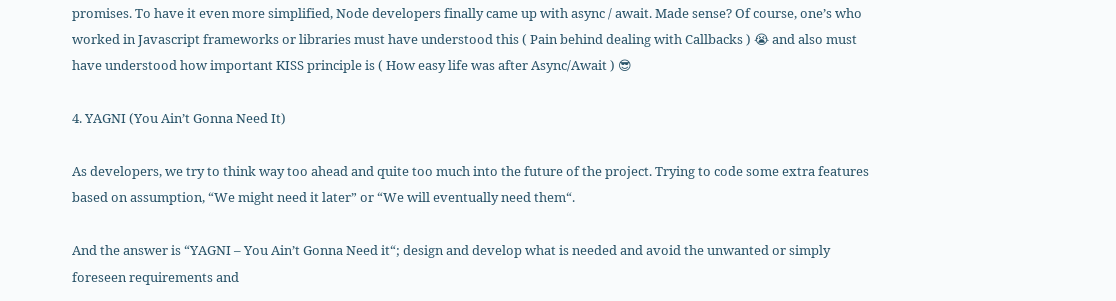promises. To have it even more simplified, Node developers finally came up with async / await. Made sense? Of course, one’s who worked in Javascript frameworks or libraries must have understood this ( Pain behind dealing with Callbacks ) 😭 and also must have understood how important KISS principle is ( How easy life was after Async/Await ) 😎

4. YAGNI (You Ain’t Gonna Need It)

As developers, we try to think way too ahead and quite too much into the future of the project. Trying to code some extra features based on assumption, “We might need it later” or “We will eventually need them“.

And the answer is “YAGNI – You Ain’t Gonna Need it“; design and develop what is needed and avoid the unwanted or simply foreseen requirements and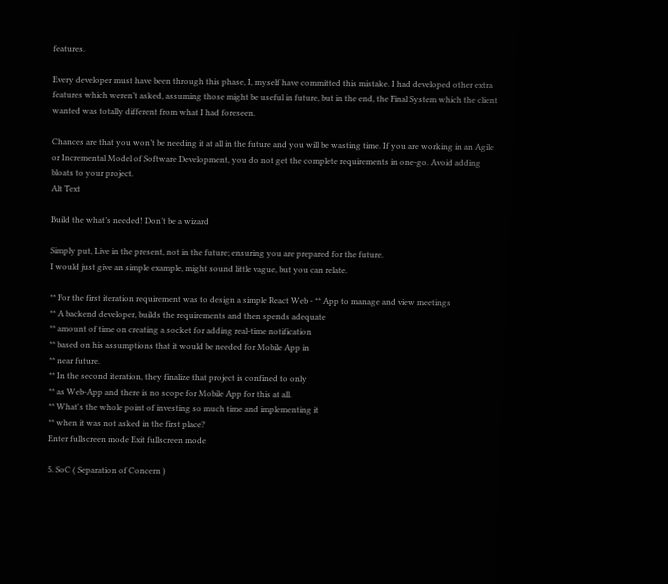features.

Every developer must have been through this phase, I, myself have committed this mistake. I had developed other extra features which weren’t asked, assuming those might be useful in future, but in the end, the Final System which the client wanted was totally different from what I had foreseen.

Chances are that you won’t be needing it at all in the future and you will be wasting time. If you are working in an Agile or Incremental Model of Software Development, you do not get the complete requirements in one-go. Avoid adding bloats to your project.
Alt Text

Build the what’s needed! Don’t be a wizard

Simply put, Live in the present, not in the future; ensuring you are prepared for the future.
I would just give an simple example, might sound little vague, but you can relate.

** For the first iteration requirement was to design a simple React Web - ** App to manage and view meetings
** A backend developer, builds the requirements and then spends adequate
** amount of time on creating a socket for adding real-time notification
** based on his assumptions that it would be needed for Mobile App in
** near future.
** In the second iteration, they finalize that project is confined to only
** as Web-App and there is no scope for Mobile App for this at all.
** What's the whole point of investing so much time and implementing it
** when it was not asked in the first place?
Enter fullscreen mode Exit fullscreen mode

5. SoC ( Separation of Concern )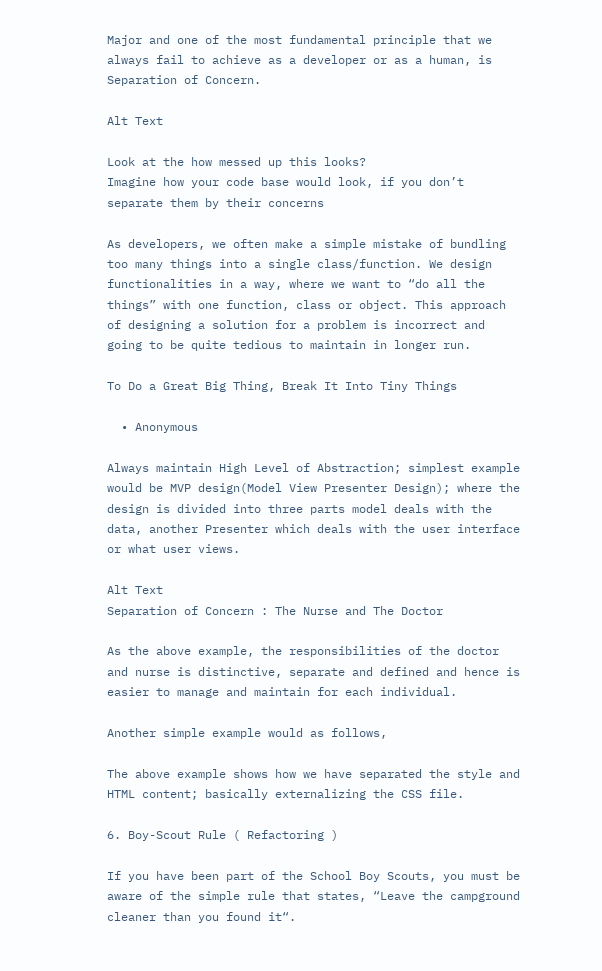Major and one of the most fundamental principle that we always fail to achieve as a developer or as a human, is Separation of Concern.

Alt Text

Look at the how messed up this looks?
Imagine how your code base would look, if you don’t separate them by their concerns

As developers, we often make a simple mistake of bundling too many things into a single class/function. We design functionalities in a way, where we want to “do all the things” with one function, class or object. This approach of designing a solution for a problem is incorrect and going to be quite tedious to maintain in longer run.

To Do a Great Big Thing, Break It Into Tiny Things

  • Anonymous

Always maintain High Level of Abstraction; simplest example would be MVP design(Model View Presenter Design); where the design is divided into three parts model deals with the data, another Presenter which deals with the user interface or what user views.

Alt Text
Separation of Concern : The Nurse and The Doctor

As the above example, the responsibilities of the doctor and nurse is distinctive, separate and defined and hence is easier to manage and maintain for each individual.

Another simple example would as follows,

The above example shows how we have separated the style and HTML content; basically externalizing the CSS file.

6. Boy-Scout Rule ( Refactoring )

If you have been part of the School Boy Scouts, you must be aware of the simple rule that states, “Leave the campground cleaner than you found it“.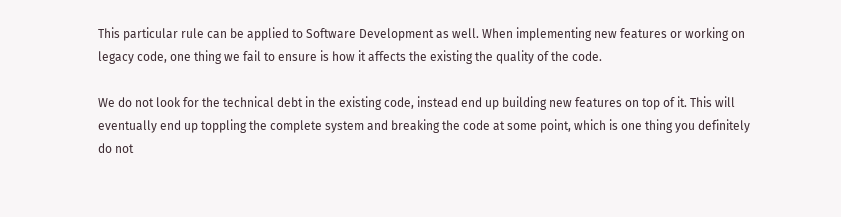This particular rule can be applied to Software Development as well. When implementing new features or working on legacy code, one thing we fail to ensure is how it affects the existing the quality of the code.

We do not look for the technical debt in the existing code, instead end up building new features on top of it. This will eventually end up toppling the complete system and breaking the code at some point, which is one thing you definitely do not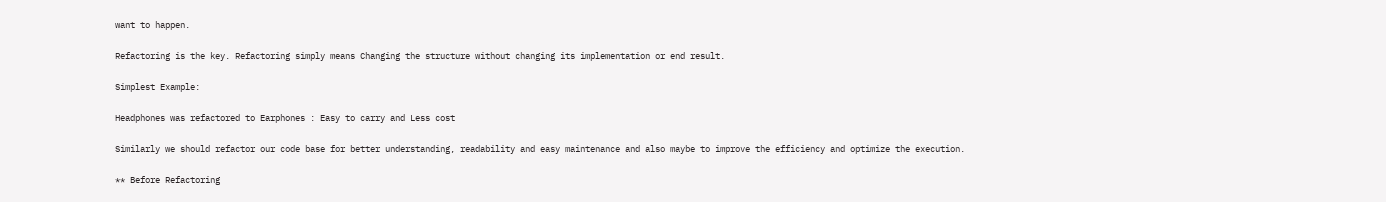want to happen.

Refactoring is the key. Refactoring simply means Changing the structure without changing its implementation or end result.

Simplest Example:

Headphones was refactored to Earphones : Easy to carry and Less cost

Similarly we should refactor our code base for better understanding, readability and easy maintenance and also maybe to improve the efficiency and optimize the execution.

** Before Refactoring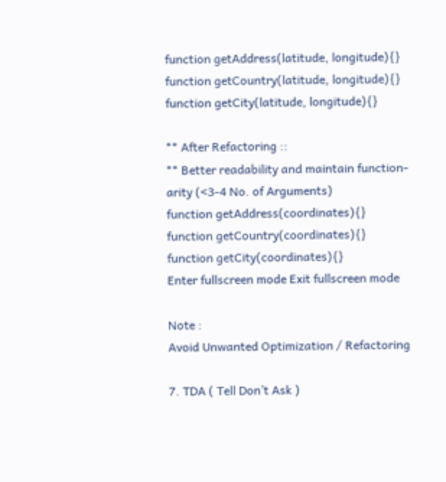function getAddress(latitude, longitude){}
function getCountry(latitude, longitude){}
function getCity(latitude, longitude){}

** After Refactoring ::
** Better readability and maintain function-arity (<3-4 No. of Arguments)
function getAddress(coordinates){}
function getCountry(coordinates){}
function getCity(coordinates){}
Enter fullscreen mode Exit fullscreen mode

Note :
Avoid Unwanted Optimization / Refactoring

7. TDA ( Tell Don’t Ask )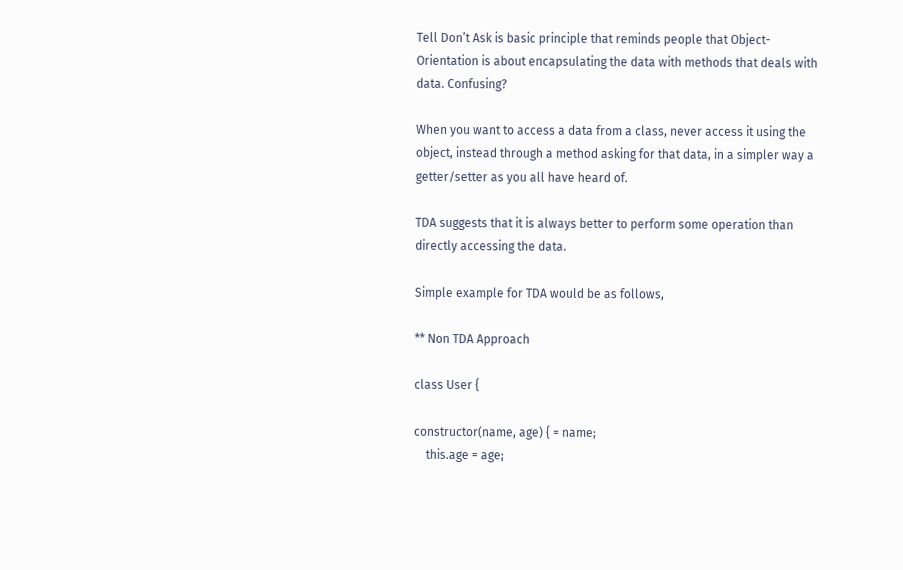Tell Don’t Ask is basic principle that reminds people that Object-Orientation is about encapsulating the data with methods that deals with data. Confusing?

When you want to access a data from a class, never access it using the object, instead through a method asking for that data, in a simpler way a getter/setter as you all have heard of.

TDA suggests that it is always better to perform some operation than directly accessing the data.

Simple example for TDA would be as follows,

** Non TDA Approach

class User {

constructor(name, age) { = name;
    this.age = age;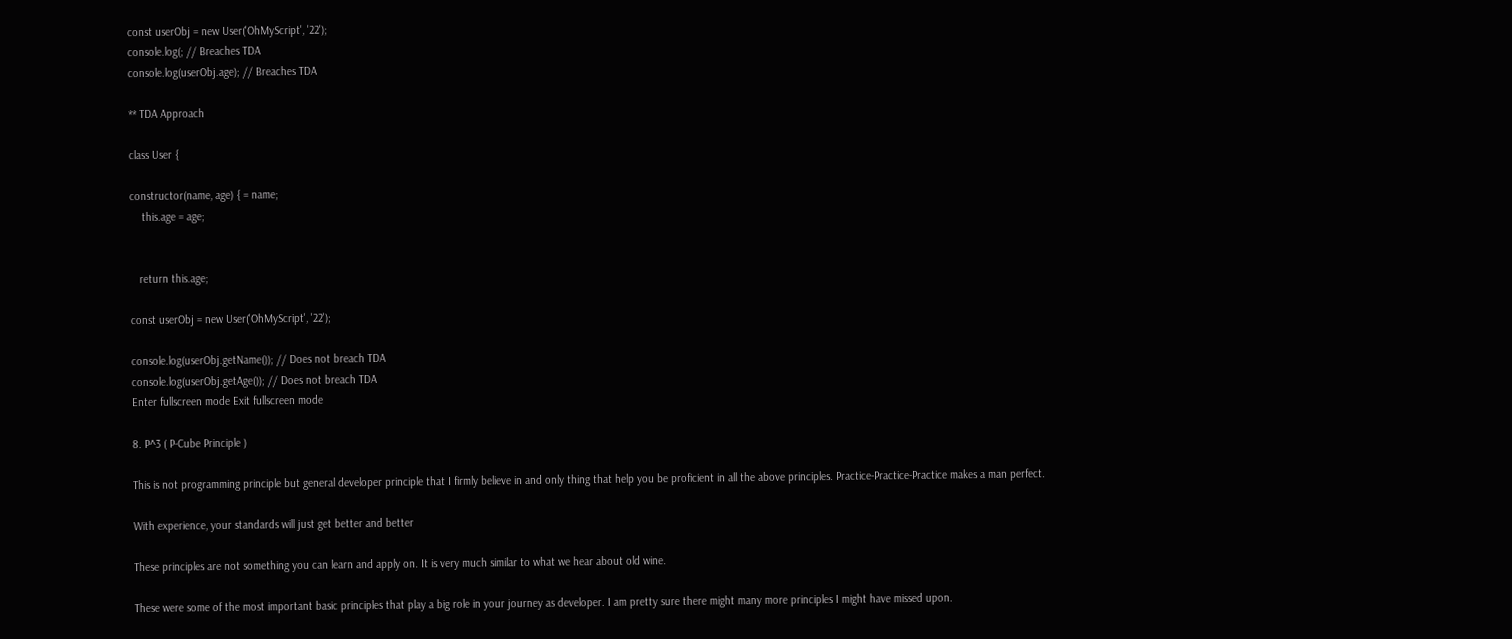const userObj = new User('OhMyScript', '22');
console.log(; // Breaches TDA
console.log(userObj.age); // Breaches TDA

** TDA Approach

class User {

constructor(name, age) { = name;
    this.age = age;


   return this.age;

const userObj = new User('OhMyScript', '22');

console.log(userObj.getName()); // Does not breach TDA
console.log(userObj.getAge()); // Does not breach TDA
Enter fullscreen mode Exit fullscreen mode

8. P^3 ( P-Cube Principle )

This is not programming principle but general developer principle that I firmly believe in and only thing that help you be proficient in all the above principles. Practice-Practice-Practice makes a man perfect.

With experience, your standards will just get better and better

These principles are not something you can learn and apply on. It is very much similar to what we hear about old wine.

These were some of the most important basic principles that play a big role in your journey as developer. I am pretty sure there might many more principles I might have missed upon.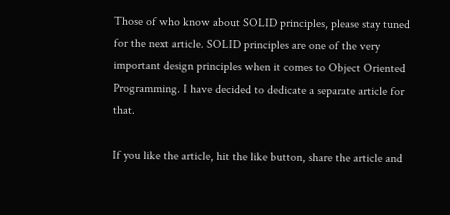Those of who know about SOLID principles, please stay tuned for the next article. SOLID principles are one of the very important design principles when it comes to Object Oriented Programming. I have decided to dedicate a separate article for that.

If you like the article, hit the like button, share the article and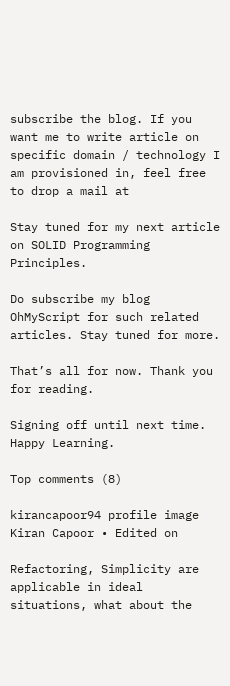subscribe the blog. If you want me to write article on specific domain / technology I am provisioned in, feel free to drop a mail at

Stay tuned for my next article on SOLID Programming Principles.

Do subscribe my blog OhMyScript for such related articles. Stay tuned for more.

That’s all for now. Thank you for reading.

Signing off until next time.
Happy Learning.

Top comments (8)

kirancapoor94 profile image
Kiran Capoor • Edited on

Refactoring, Simplicity are applicable in ideal situations, what about the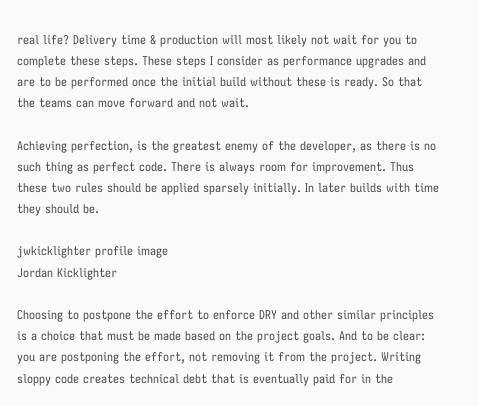real life? Delivery time & production will most likely not wait for you to complete these steps. These steps I consider as performance upgrades and are to be performed once the initial build without these is ready. So that the teams can move forward and not wait.

Achieving perfection, is the greatest enemy of the developer, as there is no such thing as perfect code. There is always room for improvement. Thus these two rules should be applied sparsely initially. In later builds with time they should be.

jwkicklighter profile image
Jordan Kicklighter

Choosing to postpone the effort to enforce DRY and other similar principles is a choice that must be made based on the project goals. And to be clear: you are postponing the effort, not removing it from the project. Writing sloppy code creates technical debt that is eventually paid for in the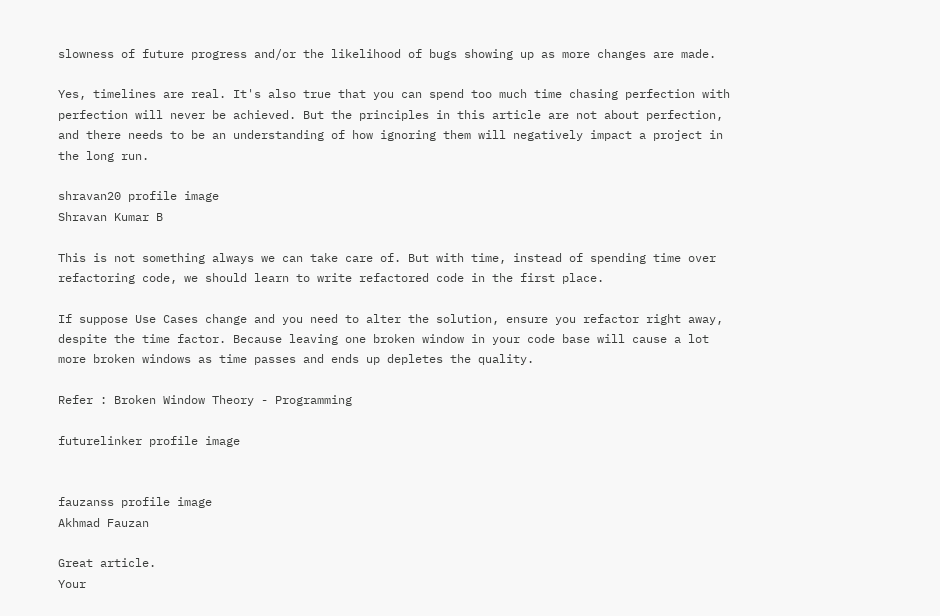slowness of future progress and/or the likelihood of bugs showing up as more changes are made.

Yes, timelines are real. It's also true that you can spend too much time chasing perfection with perfection will never be achieved. But the principles in this article are not about perfection, and there needs to be an understanding of how ignoring them will negatively impact a project in the long run.

shravan20 profile image
Shravan Kumar B

This is not something always we can take care of. But with time, instead of spending time over refactoring code, we should learn to write refactored code in the first place.

If suppose Use Cases change and you need to alter the solution, ensure you refactor right away, despite the time factor. Because leaving one broken window in your code base will cause a lot more broken windows as time passes and ends up depletes the quality.

Refer : Broken Window Theory - Programming

futurelinker profile image


fauzanss profile image
Akhmad Fauzan

Great article.
Your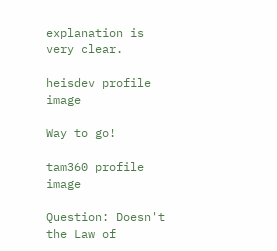explanation is very clear.

heisdev profile image

Way to go!

tam360 profile image

Question: Doesn't the Law of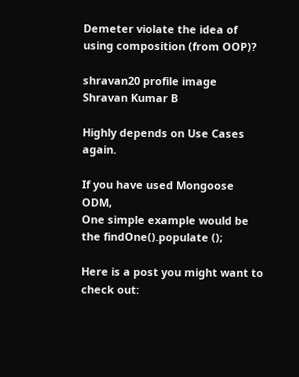Demeter violate the idea of using composition (from OOP)?

shravan20 profile image
Shravan Kumar B

Highly depends on Use Cases again.

If you have used Mongoose ODM,
One simple example would be the findOne().populate ();

Here is a post you might want to check out: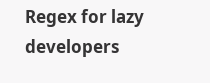Regex for lazy developers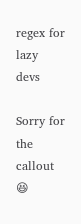regex for lazy devs

Sorry for the callout 😆